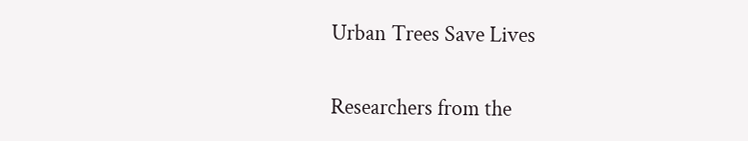Urban Trees Save Lives

Researchers from the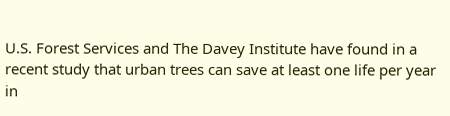U.S. Forest Services and The Davey Institute have found in a recent study that urban trees can save at least one life per year in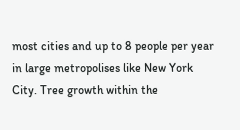most cities and up to 8 people per year in large metropolises like New York City. Tree growth within the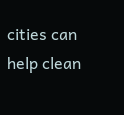cities can help clean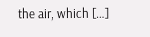the air, which […]